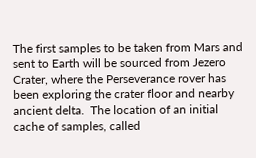The first samples to be taken from Mars and sent to Earth will be sourced from Jezero Crater, where the Perseverance rover has been exploring the crater floor and nearby ancient delta.  The location of an initial cache of samples, called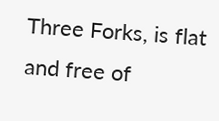Three Forks, is flat and free of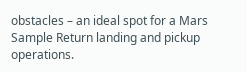obstacles – an ideal spot for a Mars Sample Return landing and pickup operations.